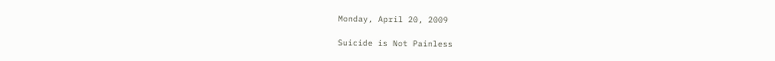Monday, April 20, 2009

Suicide is Not Painless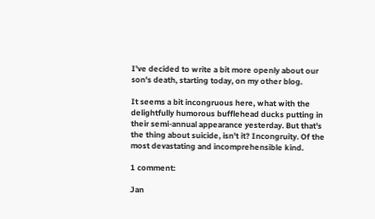I've decided to write a bit more openly about our son's death, starting today, on my other blog.

It seems a bit incongruous here, what with the delightfully humorous bufflehead ducks putting in their semi-annual appearance yesterday. But that's the thing about suicide, isn't it? Incongruity. Of the most devastating and incomprehensible kind.

1 comment:

Jan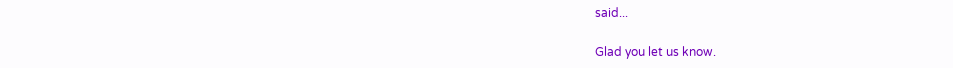said...

Glad you let us know.